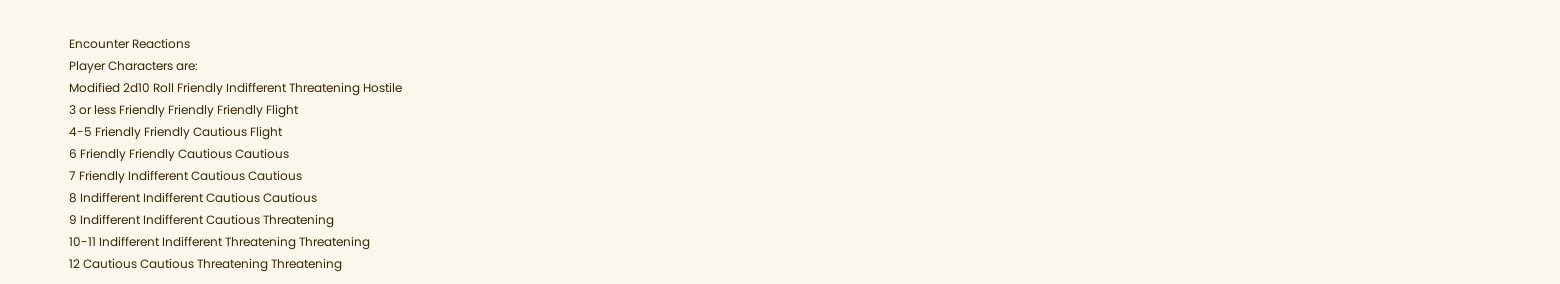Encounter Reactions
Player Characters are:
Modified 2d10 Roll Friendly Indifferent Threatening Hostile
3 or less Friendly Friendly Friendly Flight
4-5 Friendly Friendly Cautious Flight
6 Friendly Friendly Cautious Cautious
7 Friendly Indifferent Cautious Cautious
8 Indifferent Indifferent Cautious Cautious
9 Indifferent Indifferent Cautious Threatening
10-11 Indifferent Indifferent Threatening Threatening
12 Cautious Cautious Threatening Threatening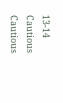13-14 Cautious Cautious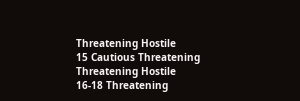Threatening Hostile
15 Cautious Threatening Threatening Hostile
16-18 Threatening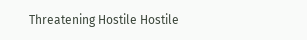Threatening Hostile Hostile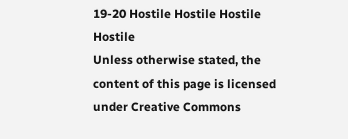19-20 Hostile Hostile Hostile Hostile
Unless otherwise stated, the content of this page is licensed under Creative Commons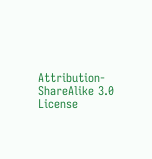Attribution-ShareAlike 3.0 License